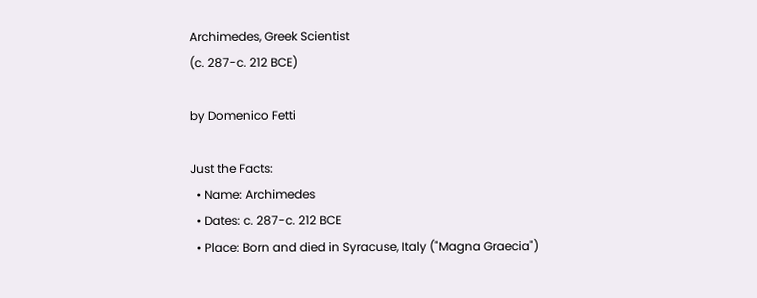Archimedes, Greek Scientist
(c. 287-c. 212 BCE)

by Domenico Fetti

Just the Facts:
  • Name: Archimedes
  • Dates: c. 287-c. 212 BCE
  • Place: Born and died in Syracuse, Italy ("Magna Graecia")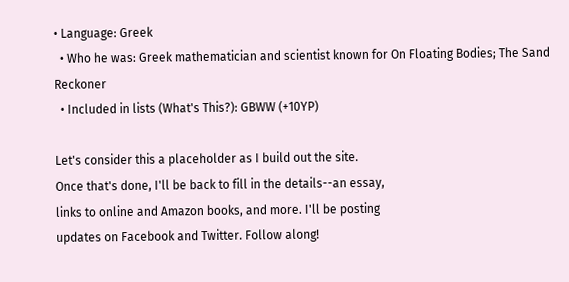• Language: Greek
  • Who he was: Greek mathematician and scientist known for On Floating Bodies; The Sand Reckoner
  • Included in lists (What's This?): GBWW (+10YP)

Let's consider this a placeholder as I build out the site.
Once that's done, I'll be back to fill in the details--an essay,
links to online and Amazon books, and more. I'll be posting
updates on Facebook and Twitter. Follow along!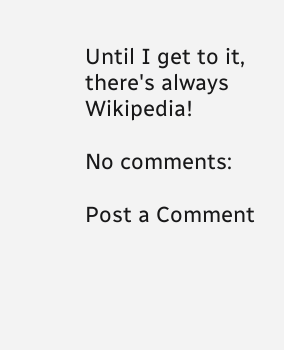Until I get to it, there's always Wikipedia!

No comments:

Post a Comment